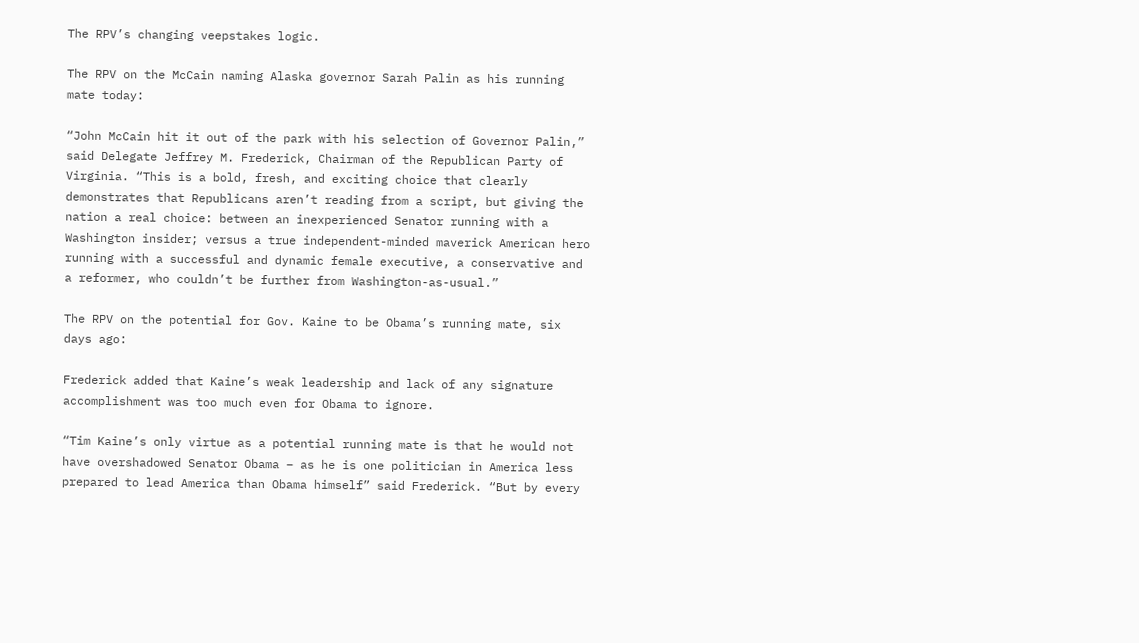The RPV’s changing veepstakes logic.

The RPV on the McCain naming Alaska governor Sarah Palin as his running mate today:

“John McCain hit it out of the park with his selection of Governor Palin,” said Delegate Jeffrey M. Frederick, Chairman of the Republican Party of Virginia. “This is a bold, fresh, and exciting choice that clearly demonstrates that Republicans aren’t reading from a script, but giving the nation a real choice: between an inexperienced Senator running with a Washington insider; versus a true independent-minded maverick American hero running with a successful and dynamic female executive, a conservative and a reformer, who couldn’t be further from Washington-as-usual.”

The RPV on the potential for Gov. Kaine to be Obama’s running mate, six days ago:

Frederick added that Kaine’s weak leadership and lack of any signature accomplishment was too much even for Obama to ignore.

“Tim Kaine’s only virtue as a potential running mate is that he would not have overshadowed Senator Obama – as he is one politician in America less prepared to lead America than Obama himself” said Frederick. “But by every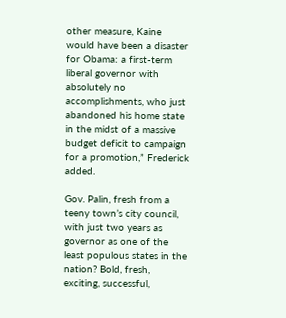other measure, Kaine would have been a disaster for Obama: a first-term liberal governor with absolutely no accomplishments, who just abandoned his home state in the midst of a massive budget deficit to campaign for a promotion,” Frederick added.

Gov. Palin, fresh from a teeny town’s city council, with just two years as governor as one of the least populous states in the nation? Bold, fresh, exciting, successful,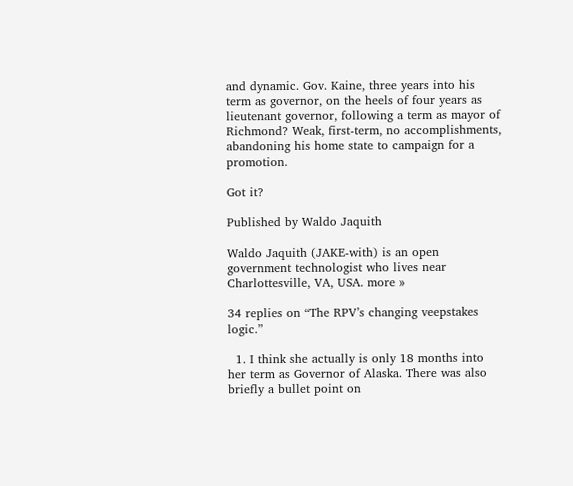and dynamic. Gov. Kaine, three years into his term as governor, on the heels of four years as lieutenant governor, following a term as mayor of Richmond? Weak, first-term, no accomplishments, abandoning his home state to campaign for a promotion.

Got it?

Published by Waldo Jaquith

Waldo Jaquith (JAKE-with) is an open government technologist who lives near Charlottesville, VA, USA. more »

34 replies on “The RPV’s changing veepstakes logic.”

  1. I think she actually is only 18 months into her term as Governor of Alaska. There was also briefly a bullet point on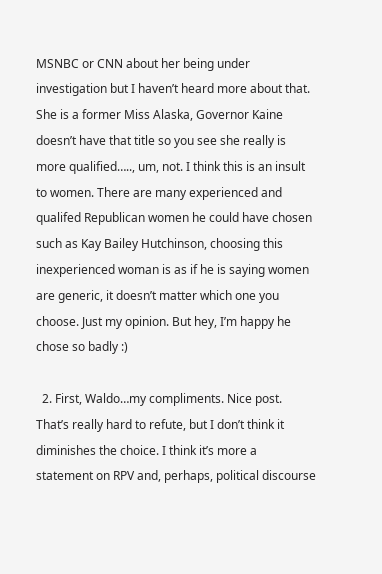MSNBC or CNN about her being under investigation but I haven’t heard more about that. She is a former Miss Alaska, Governor Kaine doesn’t have that title so you see she really is more qualified….., um, not. I think this is an insult to women. There are many experienced and qualifed Republican women he could have chosen such as Kay Bailey Hutchinson, choosing this inexperienced woman is as if he is saying women are generic, it doesn’t matter which one you choose. Just my opinion. But hey, I’m happy he chose so badly :)

  2. First, Waldo…my compliments. Nice post. That’s really hard to refute, but I don’t think it diminishes the choice. I think it’s more a statement on RPV and, perhaps, political discourse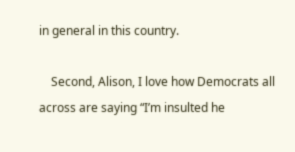in general in this country.

    Second, Alison, I love how Democrats all across are saying “I’m insulted he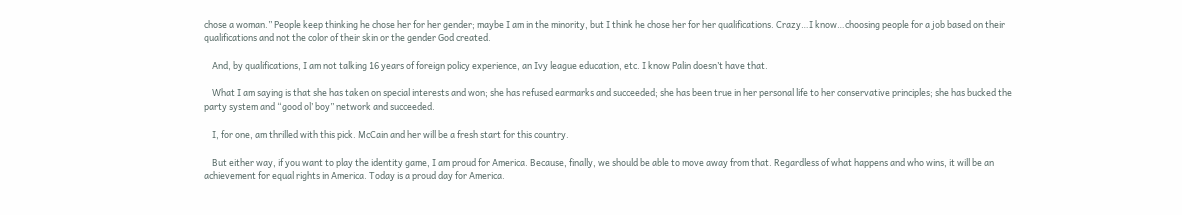chose a woman.” People keep thinking he chose her for her gender; maybe I am in the minority, but I think he chose her for her qualifications. Crazy…I know…choosing people for a job based on their qualifications and not the color of their skin or the gender God created.

    And, by qualifications, I am not talking 16 years of foreign policy experience, an Ivy league education, etc. I know Palin doesn’t have that.

    What I am saying is that she has taken on special interests and won; she has refused earmarks and succeeded; she has been true in her personal life to her conservative principles; she has bucked the party system and “good ol’ boy” network and succeeded.

    I, for one, am thrilled with this pick. McCain and her will be a fresh start for this country.

    But either way, if you want to play the identity game, I am proud for America. Because, finally, we should be able to move away from that. Regardless of what happens and who wins, it will be an achievement for equal rights in America. Today is a proud day for America.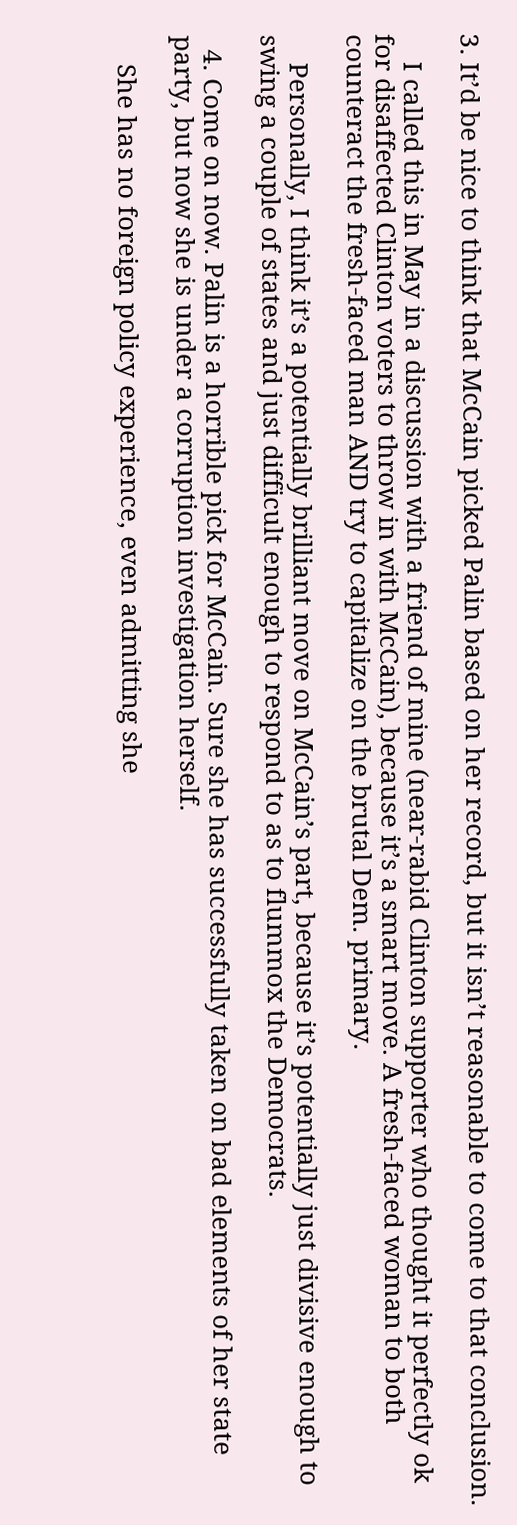3. It’d be nice to think that McCain picked Palin based on her record, but it isn’t reasonable to come to that conclusion.

    I called this in May in a discussion with a friend of mine (near-rabid Clinton supporter who thought it perfectly ok for disaffected Clinton voters to throw in with McCain), because it’s a smart move. A fresh-faced woman to both counteract the fresh-faced man AND try to capitalize on the brutal Dem. primary.

    Personally, I think it’s a potentially brilliant move on McCain’s part, because it’s potentially just divisive enough to swing a couple of states and just difficult enough to respond to as to flummox the Democrats.

  4. Come on now. Palin is a horrible pick for McCain. Sure she has successfully taken on bad elements of her state party, but now she is under a corruption investigation herself.

    She has no foreign policy experience, even admitting she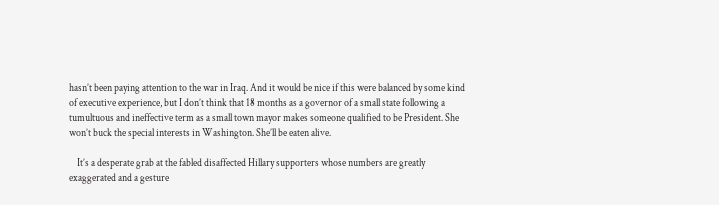hasn’t been paying attention to the war in Iraq. And it would be nice if this were balanced by some kind of executive experience, but I don’t think that 18 months as a governor of a small state following a tumultuous and ineffective term as a small town mayor makes someone qualified to be President. She won’t buck the special interests in Washington. She’ll be eaten alive.

    It’s a desperate grab at the fabled disaffected Hillary supporters whose numbers are greatly exaggerated and a gesture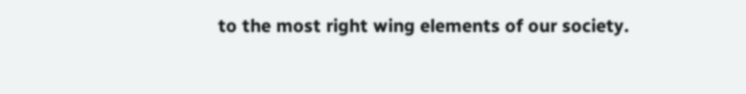to the most right wing elements of our society.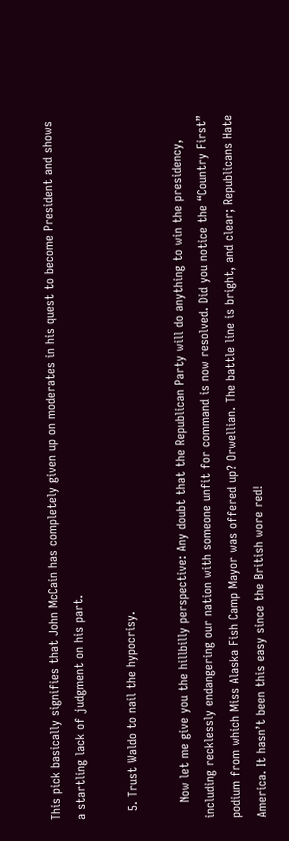This pick basically signifies that John McCain has completely given up on moderates in his quest to become President and shows a startling lack of judgment on his part.

  5. Trust Waldo to nail the hypocrisy.

    Now let me give you the hillbilly perspective: Any doubt that the Republican Party will do anything to win the presidency, including recklessly endangering our nation with someone unfit for command is now resolved. Did you notice the “Country First” podium from which Miss Alaska Fish Camp Mayor was offered up? Orwellian. The battle line is bright, and clear; Republicans Hate America. It hasn’t been this easy since the British wore red!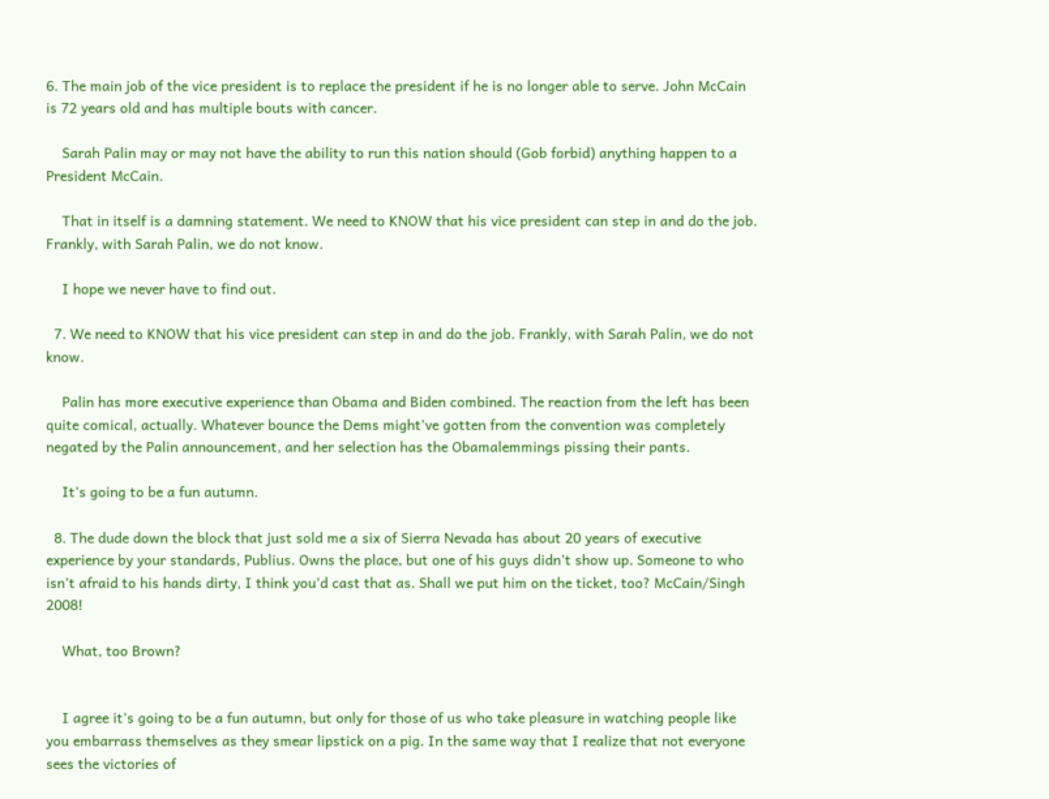6. The main job of the vice president is to replace the president if he is no longer able to serve. John McCain is 72 years old and has multiple bouts with cancer.

    Sarah Palin may or may not have the ability to run this nation should (Gob forbid) anything happen to a President McCain.

    That in itself is a damning statement. We need to KNOW that his vice president can step in and do the job. Frankly, with Sarah Palin, we do not know.

    I hope we never have to find out.

  7. We need to KNOW that his vice president can step in and do the job. Frankly, with Sarah Palin, we do not know.

    Palin has more executive experience than Obama and Biden combined. The reaction from the left has been quite comical, actually. Whatever bounce the Dems might’ve gotten from the convention was completely negated by the Palin announcement, and her selection has the Obamalemmings pissing their pants.

    It’s going to be a fun autumn.

  8. The dude down the block that just sold me a six of Sierra Nevada has about 20 years of executive experience by your standards, Publius. Owns the place, but one of his guys didn’t show up. Someone to who isn’t afraid to his hands dirty, I think you’d cast that as. Shall we put him on the ticket, too? McCain/Singh 2008!

    What, too Brown?


    I agree it’s going to be a fun autumn, but only for those of us who take pleasure in watching people like you embarrass themselves as they smear lipstick on a pig. In the same way that I realize that not everyone sees the victories of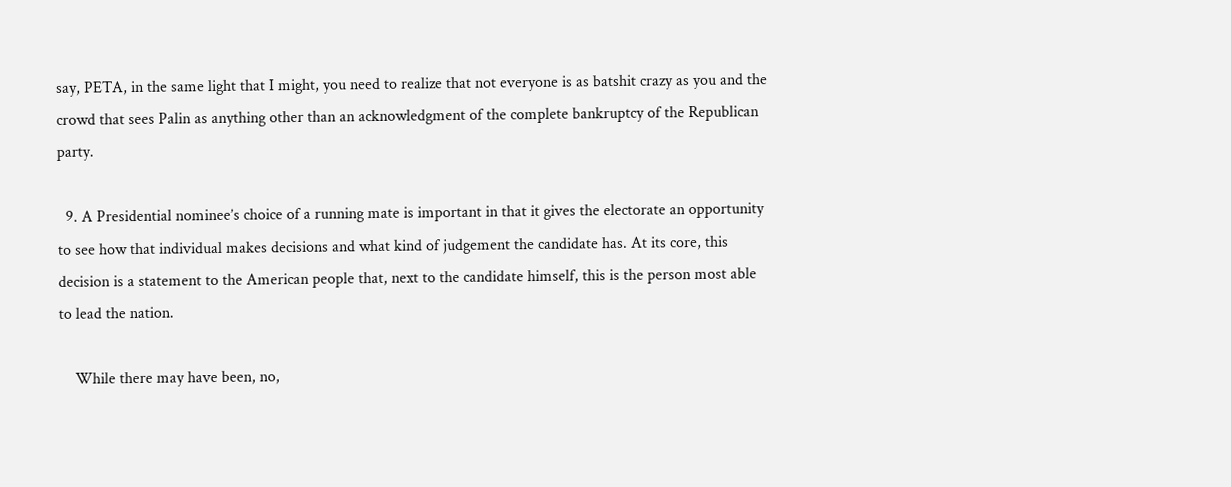say, PETA, in the same light that I might, you need to realize that not everyone is as batshit crazy as you and the crowd that sees Palin as anything other than an acknowledgment of the complete bankruptcy of the Republican party.

  9. A Presidential nominee’s choice of a running mate is important in that it gives the electorate an opportunity to see how that individual makes decisions and what kind of judgement the candidate has. At its core, this decision is a statement to the American people that, next to the candidate himself, this is the person most able to lead the nation.

    While there may have been, no,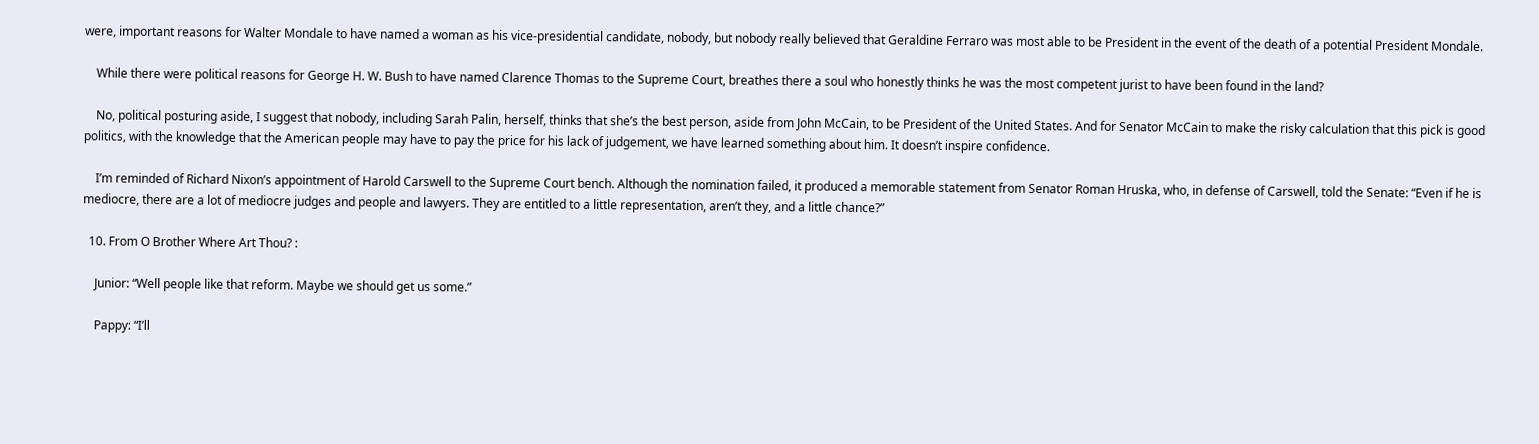were, important reasons for Walter Mondale to have named a woman as his vice-presidential candidate, nobody, but nobody really believed that Geraldine Ferraro was most able to be President in the event of the death of a potential President Mondale.

    While there were political reasons for George H. W. Bush to have named Clarence Thomas to the Supreme Court, breathes there a soul who honestly thinks he was the most competent jurist to have been found in the land?

    No, political posturing aside, I suggest that nobody, including Sarah Palin, herself, thinks that she’s the best person, aside from John McCain, to be President of the United States. And for Senator McCain to make the risky calculation that this pick is good politics, with the knowledge that the American people may have to pay the price for his lack of judgement, we have learned something about him. It doesn’t inspire confidence.

    I’m reminded of Richard Nixon’s appointment of Harold Carswell to the Supreme Court bench. Although the nomination failed, it produced a memorable statement from Senator Roman Hruska, who, in defense of Carswell, told the Senate: “Even if he is mediocre, there are a lot of mediocre judges and people and lawyers. They are entitled to a little representation, aren’t they, and a little chance?”

  10. From O Brother Where Art Thou? :

    Junior: “Well people like that reform. Maybe we should get us some.”

    Pappy: “I’ll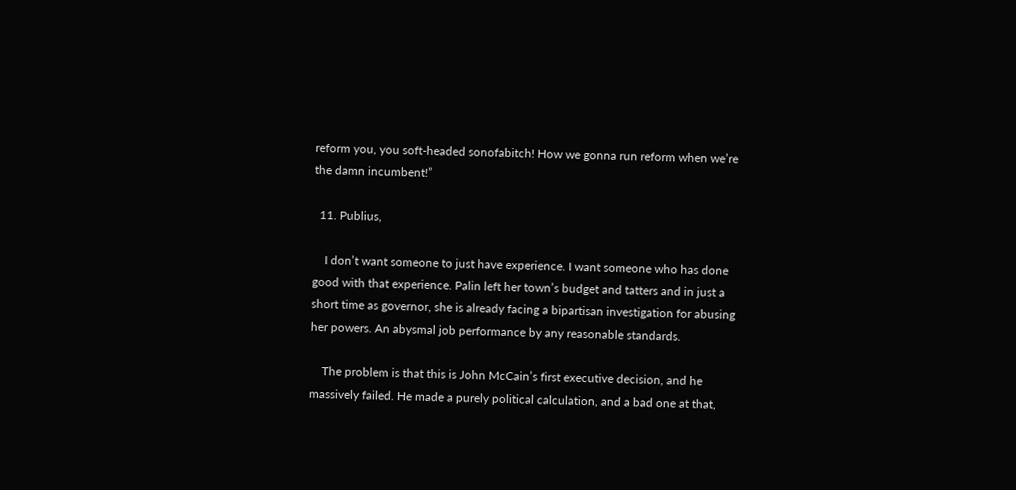reform you, you soft-headed sonofabitch! How we gonna run reform when we’re the damn incumbent!”

  11. Publius,

    I don’t want someone to just have experience. I want someone who has done good with that experience. Palin left her town’s budget and tatters and in just a short time as governor, she is already facing a bipartisan investigation for abusing her powers. An abysmal job performance by any reasonable standards.

    The problem is that this is John McCain’s first executive decision, and he massively failed. He made a purely political calculation, and a bad one at that,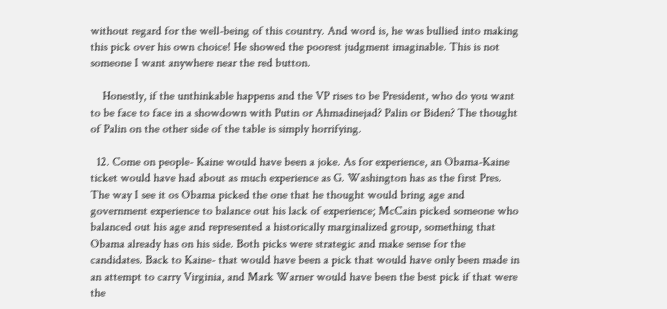without regard for the well-being of this country. And word is, he was bullied into making this pick over his own choice! He showed the poorest judgment imaginable. This is not someone I want anywhere near the red button.

    Honestly, if the unthinkable happens and the VP rises to be President, who do you want to be face to face in a showdown with Putin or Ahmadinejad? Palin or Biden? The thought of Palin on the other side of the table is simply horrifying.

  12. Come on people- Kaine would have been a joke. As for experience, an Obama-Kaine ticket would have had about as much experience as G. Washington has as the first Pres. The way I see it os Obama picked the one that he thought would bring age and government experience to balance out his lack of experience; McCain picked someone who balanced out his age and represented a historically marginalized group, something that Obama already has on his side. Both picks were strategic and make sense for the candidates. Back to Kaine- that would have been a pick that would have only been made in an attempt to carry Virginia, and Mark Warner would have been the best pick if that were the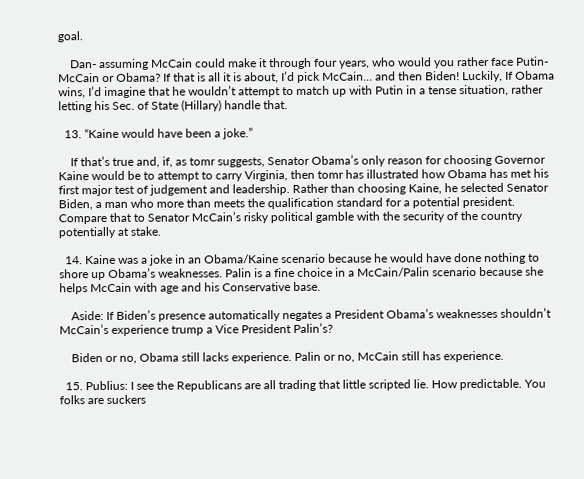goal.

    Dan- assuming McCain could make it through four years, who would you rather face Putin- McCain or Obama? If that is all it is about, I’d pick McCain… and then Biden! Luckily, If Obama wins, I’d imagine that he wouldn’t attempt to match up with Putin in a tense situation, rather letting his Sec. of State (Hillary) handle that.

  13. “Kaine would have been a joke.”

    If that’s true and, if, as tomr suggests, Senator Obama’s only reason for choosing Governor Kaine would be to attempt to carry Virginia, then tomr has illustrated how Obama has met his first major test of judgement and leadership. Rather than choosing Kaine, he selected Senator Biden, a man who more than meets the qualification standard for a potential president. Compare that to Senator McCain’s risky political gamble with the security of the country potentially at stake.

  14. Kaine was a joke in an Obama/Kaine scenario because he would have done nothing to shore up Obama’s weaknesses. Palin is a fine choice in a McCain/Palin scenario because she helps McCain with age and his Conservative base.

    Aside: If Biden’s presence automatically negates a President Obama’s weaknesses shouldn’t McCain’s experience trump a Vice President Palin’s?

    Biden or no, Obama still lacks experience. Palin or no, McCain still has experience.

  15. Publius: I see the Republicans are all trading that little scripted lie. How predictable. You folks are suckers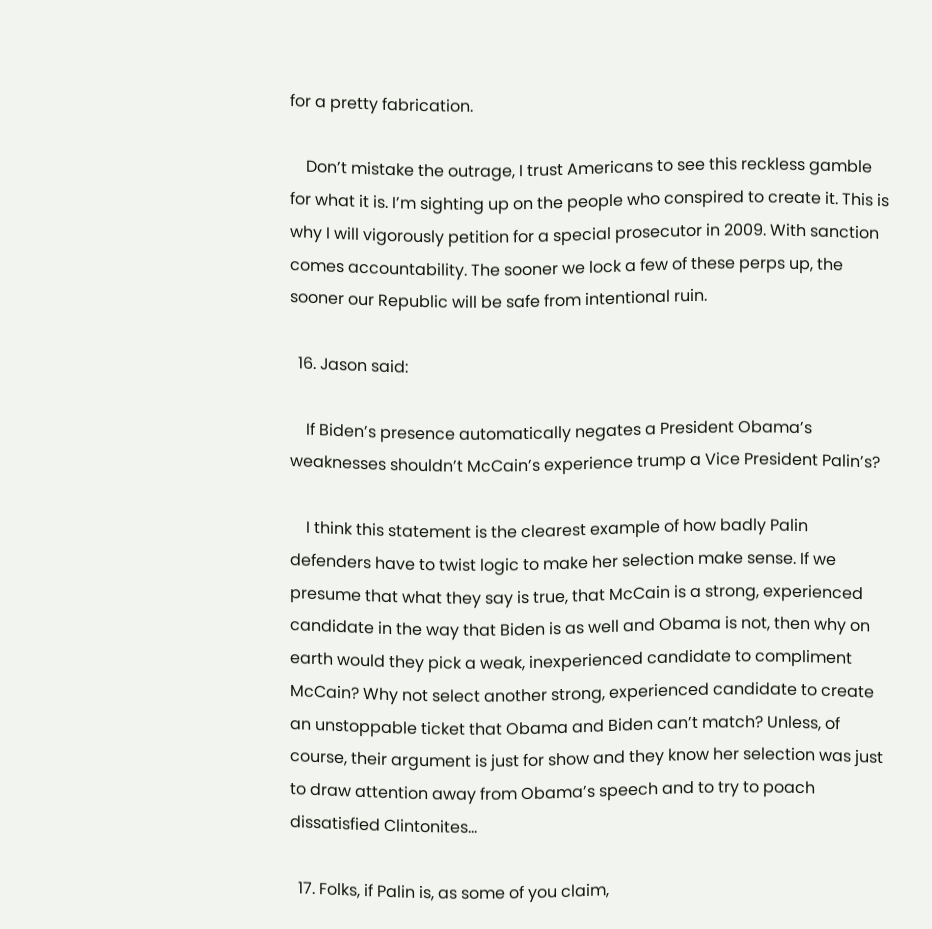for a pretty fabrication.

    Don’t mistake the outrage, I trust Americans to see this reckless gamble for what it is. I’m sighting up on the people who conspired to create it. This is why I will vigorously petition for a special prosecutor in 2009. With sanction comes accountability. The sooner we lock a few of these perps up, the sooner our Republic will be safe from intentional ruin.

  16. Jason said:

    If Biden’s presence automatically negates a President Obama’s weaknesses shouldn’t McCain’s experience trump a Vice President Palin’s?

    I think this statement is the clearest example of how badly Palin defenders have to twist logic to make her selection make sense. If we presume that what they say is true, that McCain is a strong, experienced candidate in the way that Biden is as well and Obama is not, then why on earth would they pick a weak, inexperienced candidate to compliment McCain? Why not select another strong, experienced candidate to create an unstoppable ticket that Obama and Biden can’t match? Unless, of course, their argument is just for show and they know her selection was just to draw attention away from Obama’s speech and to try to poach dissatisfied Clintonites…

  17. Folks, if Palin is, as some of you claim,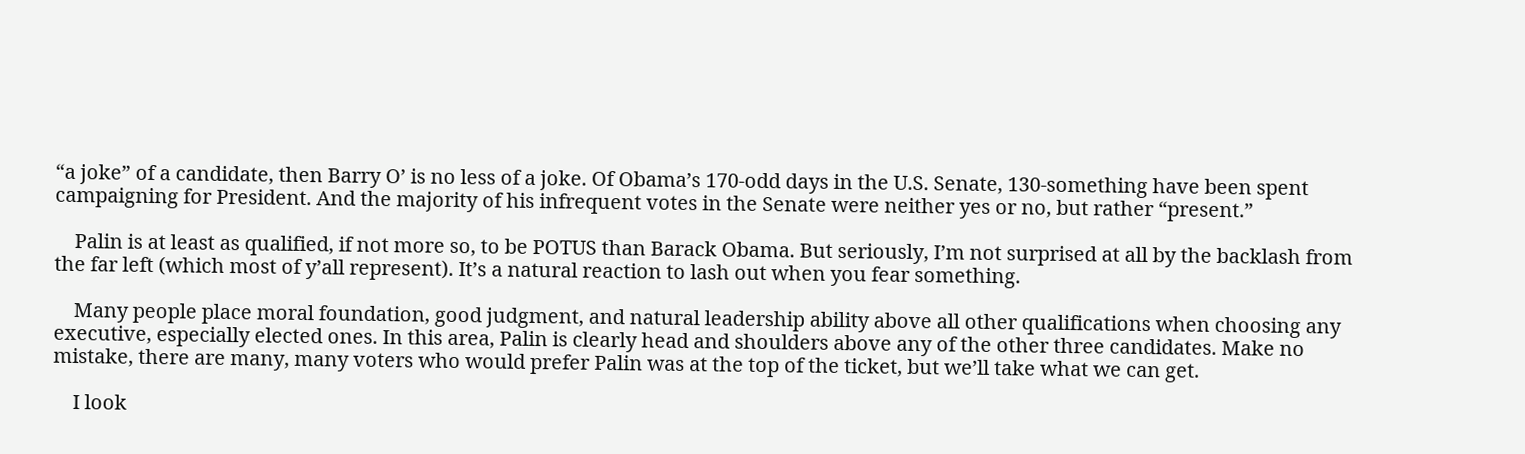“a joke” of a candidate, then Barry O’ is no less of a joke. Of Obama’s 170-odd days in the U.S. Senate, 130-something have been spent campaigning for President. And the majority of his infrequent votes in the Senate were neither yes or no, but rather “present.”

    Palin is at least as qualified, if not more so, to be POTUS than Barack Obama. But seriously, I’m not surprised at all by the backlash from the far left (which most of y’all represent). It’s a natural reaction to lash out when you fear something.

    Many people place moral foundation, good judgment, and natural leadership ability above all other qualifications when choosing any executive, especially elected ones. In this area, Palin is clearly head and shoulders above any of the other three candidates. Make no mistake, there are many, many voters who would prefer Palin was at the top of the ticket, but we’ll take what we can get.

    I look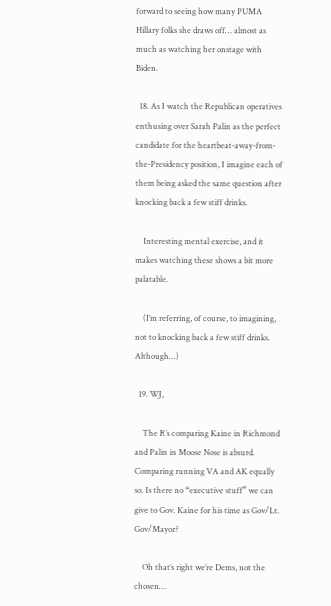forward to seeing how many PUMA Hillary folks she draws off… almost as much as watching her onstage with Biden.

  18. As I watch the Republican operatives enthusing over Sarah Palin as the perfect candidate for the heartbeat-away-from-the-Presidency position, I imagine each of them being asked the same question after knocking back a few stiff drinks.

    Interesting mental exercise, and it makes watching these shows a bit more palatable.

    (I’m referring, of course, to imagining, not to knocking back a few stiff drinks. Although…)

  19. WJ,

    The R’s comparing Kaine in Richmond and Palin in Moose Nose is absurd. Comparing running VA and AK equally so. Is there no “executive stuff” we can give to Gov. Kaine for his time as Gov/Lt. Gov/Mayor?

    Oh that’s right we’re Dems, not the chosen…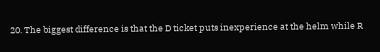20. The biggest difference is that the D ticket puts inexperience at the helm while R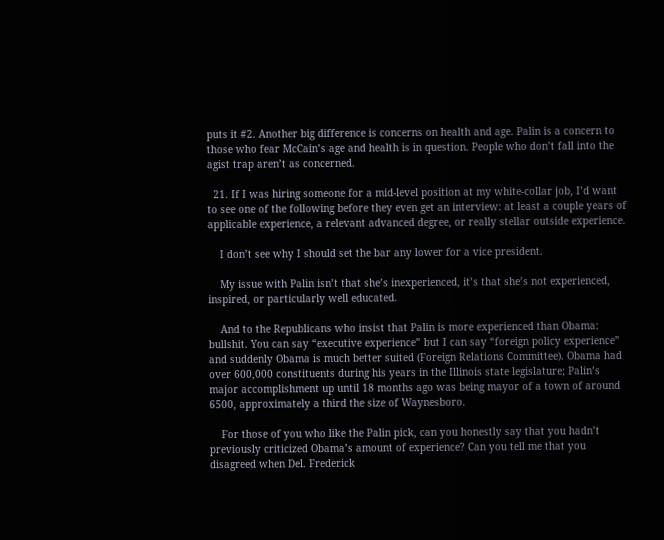puts it #2. Another big difference is concerns on health and age. Palin is a concern to those who fear McCain’s age and health is in question. People who don’t fall into the agist trap aren’t as concerned.

  21. If I was hiring someone for a mid-level position at my white-collar job, I’d want to see one of the following before they even get an interview: at least a couple years of applicable experience, a relevant advanced degree, or really stellar outside experience.

    I don’t see why I should set the bar any lower for a vice president.

    My issue with Palin isn’t that she’s inexperienced, it’s that she’s not experienced, inspired, or particularly well educated.

    And to the Republicans who insist that Palin is more experienced than Obama: bullshit. You can say “executive experience” but I can say “foreign policy experience” and suddenly Obama is much better suited (Foreign Relations Committee). Obama had over 600,000 constituents during his years in the Illinois state legislature; Palin’s major accomplishment up until 18 months ago was being mayor of a town of around 6500, approximately a third the size of Waynesboro.

    For those of you who like the Palin pick, can you honestly say that you hadn’t previously criticized Obama’s amount of experience? Can you tell me that you disagreed when Del. Frederick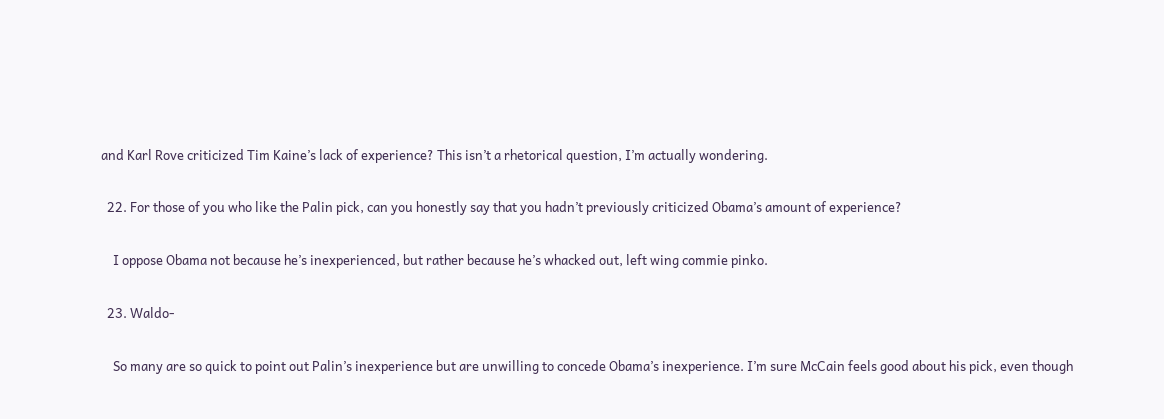and Karl Rove criticized Tim Kaine’s lack of experience? This isn’t a rhetorical question, I’m actually wondering.

  22. For those of you who like the Palin pick, can you honestly say that you hadn’t previously criticized Obama’s amount of experience?

    I oppose Obama not because he’s inexperienced, but rather because he’s whacked out, left wing commie pinko.

  23. Waldo-

    So many are so quick to point out Palin’s inexperience but are unwilling to concede Obama’s inexperience. I’m sure McCain feels good about his pick, even though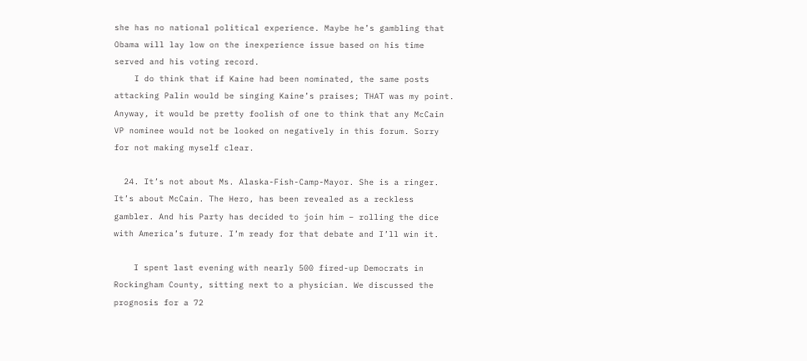she has no national political experience. Maybe he’s gambling that Obama will lay low on the inexperience issue based on his time served and his voting record.
    I do think that if Kaine had been nominated, the same posts attacking Palin would be singing Kaine’s praises; THAT was my point. Anyway, it would be pretty foolish of one to think that any McCain VP nominee would not be looked on negatively in this forum. Sorry for not making myself clear.

  24. It’s not about Ms. Alaska-Fish-Camp-Mayor. She is a ringer. It’s about McCain. The Hero, has been revealed as a reckless gambler. And his Party has decided to join him – rolling the dice with America’s future. I’m ready for that debate and I’ll win it.

    I spent last evening with nearly 500 fired-up Democrats in Rockingham County, sitting next to a physician. We discussed the prognosis for a 72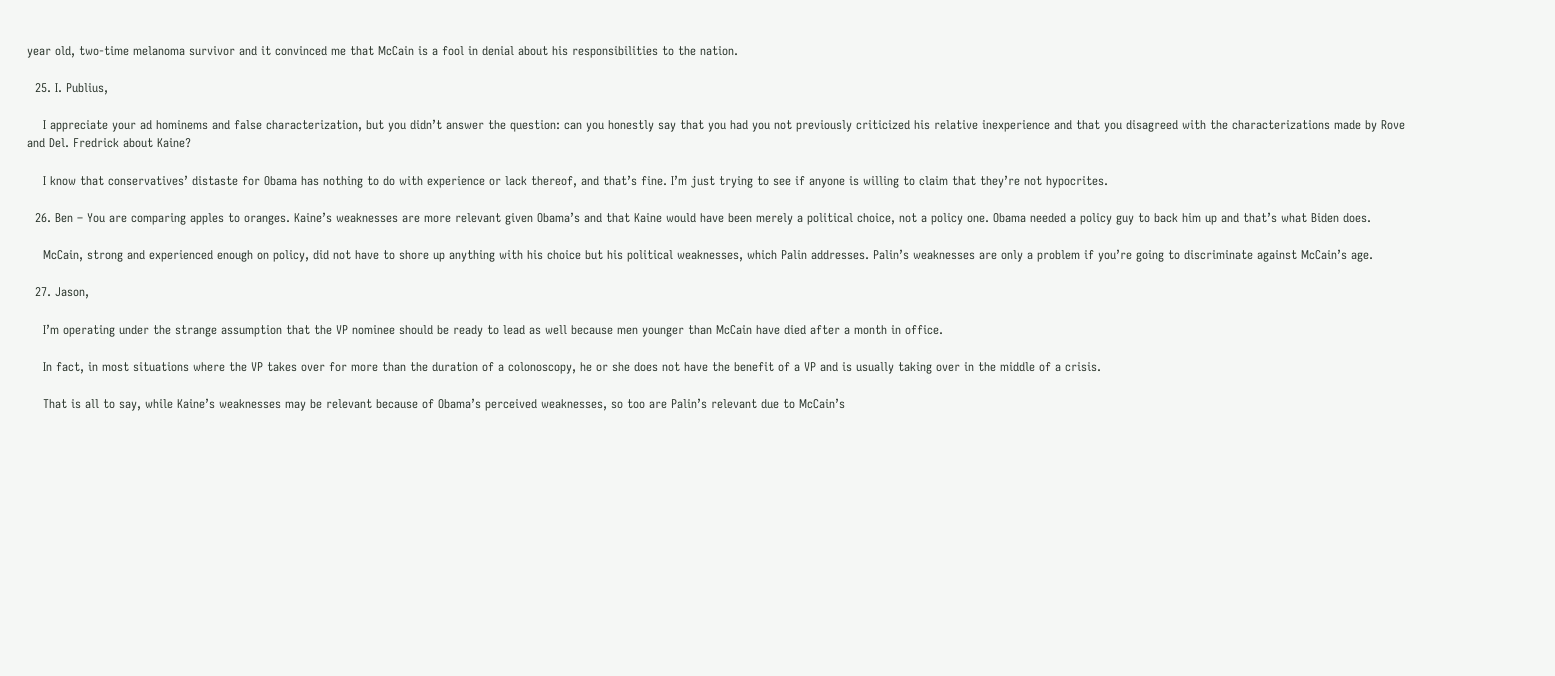year old, two-time melanoma survivor and it convinced me that McCain is a fool in denial about his responsibilities to the nation.

  25. I. Publius,

    I appreciate your ad hominems and false characterization, but you didn’t answer the question: can you honestly say that you had you not previously criticized his relative inexperience and that you disagreed with the characterizations made by Rove and Del. Fredrick about Kaine?

    I know that conservatives’ distaste for Obama has nothing to do with experience or lack thereof, and that’s fine. I’m just trying to see if anyone is willing to claim that they’re not hypocrites.

  26. Ben – You are comparing apples to oranges. Kaine’s weaknesses are more relevant given Obama’s and that Kaine would have been merely a political choice, not a policy one. Obama needed a policy guy to back him up and that’s what Biden does.

    McCain, strong and experienced enough on policy, did not have to shore up anything with his choice but his political weaknesses, which Palin addresses. Palin’s weaknesses are only a problem if you’re going to discriminate against McCain’s age.

  27. Jason,

    I’m operating under the strange assumption that the VP nominee should be ready to lead as well because men younger than McCain have died after a month in office.

    In fact, in most situations where the VP takes over for more than the duration of a colonoscopy, he or she does not have the benefit of a VP and is usually taking over in the middle of a crisis.

    That is all to say, while Kaine’s weaknesses may be relevant because of Obama’s perceived weaknesses, so too are Palin’s relevant due to McCain’s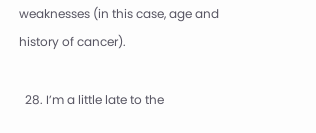weaknesses (in this case, age and history of cancer).

  28. I’m a little late to the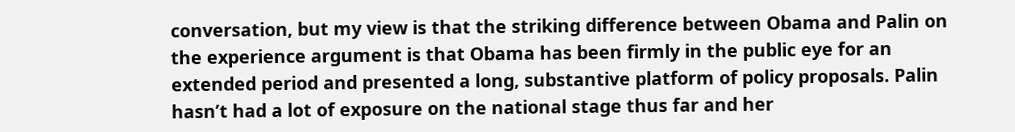conversation, but my view is that the striking difference between Obama and Palin on the experience argument is that Obama has been firmly in the public eye for an extended period and presented a long, substantive platform of policy proposals. Palin hasn’t had a lot of exposure on the national stage thus far and her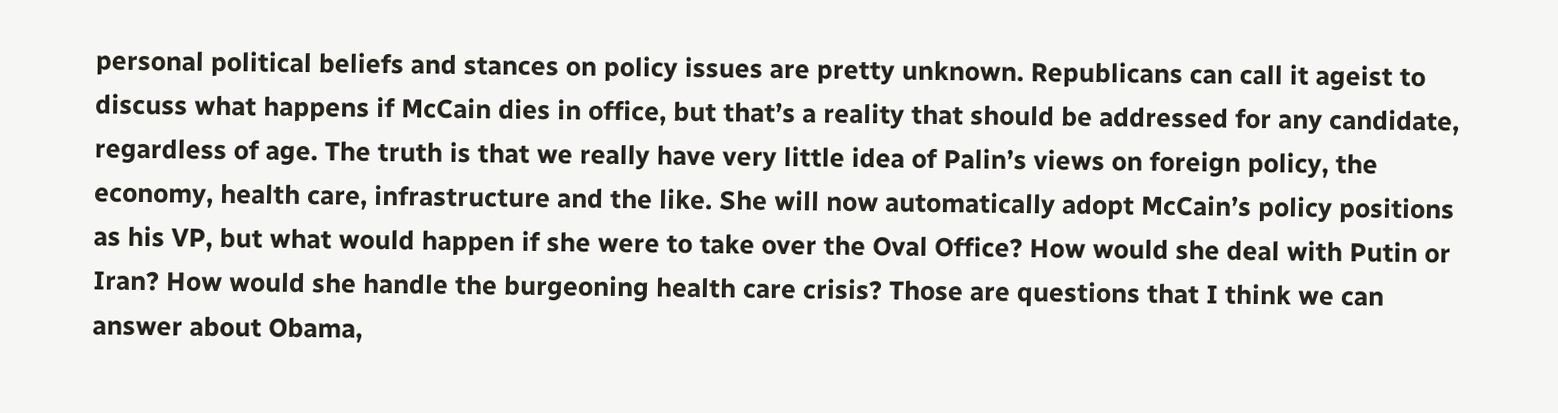personal political beliefs and stances on policy issues are pretty unknown. Republicans can call it ageist to discuss what happens if McCain dies in office, but that’s a reality that should be addressed for any candidate, regardless of age. The truth is that we really have very little idea of Palin’s views on foreign policy, the economy, health care, infrastructure and the like. She will now automatically adopt McCain’s policy positions as his VP, but what would happen if she were to take over the Oval Office? How would she deal with Putin or Iran? How would she handle the burgeoning health care crisis? Those are questions that I think we can answer about Obama,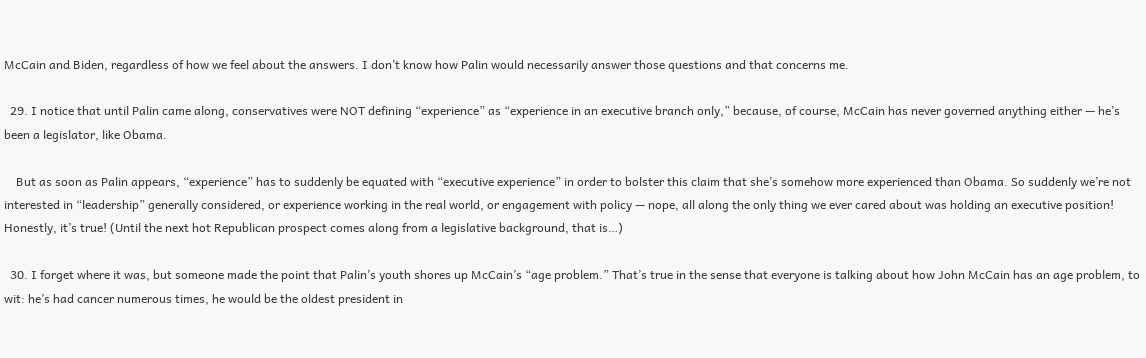McCain and Biden, regardless of how we feel about the answers. I don’t know how Palin would necessarily answer those questions and that concerns me.

  29. I notice that until Palin came along, conservatives were NOT defining “experience” as “experience in an executive branch only,” because, of course, McCain has never governed anything either — he’s been a legislator, like Obama.

    But as soon as Palin appears, “experience” has to suddenly be equated with “executive experience” in order to bolster this claim that she’s somehow more experienced than Obama. So suddenly we’re not interested in “leadership” generally considered, or experience working in the real world, or engagement with policy — nope, all along the only thing we ever cared about was holding an executive position! Honestly, it’s true! (Until the next hot Republican prospect comes along from a legislative background, that is…)

  30. I forget where it was, but someone made the point that Palin’s youth shores up McCain’s “age problem.” That’s true in the sense that everyone is talking about how John McCain has an age problem, to wit: he’s had cancer numerous times, he would be the oldest president in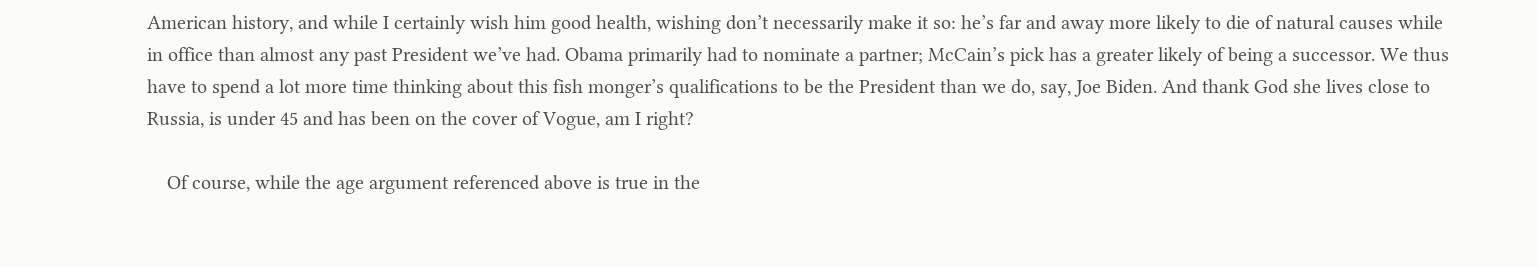American history, and while I certainly wish him good health, wishing don’t necessarily make it so: he’s far and away more likely to die of natural causes while in office than almost any past President we’ve had. Obama primarily had to nominate a partner; McCain’s pick has a greater likely of being a successor. We thus have to spend a lot more time thinking about this fish monger’s qualifications to be the President than we do, say, Joe Biden. And thank God she lives close to Russia, is under 45 and has been on the cover of Vogue, am I right?

    Of course, while the age argument referenced above is true in the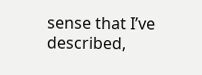sense that I’ve described,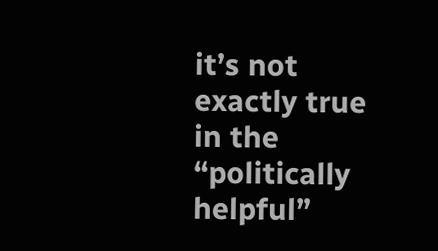it’s not exactly true in the “politically helpful”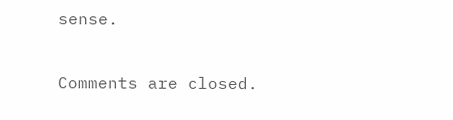sense.

Comments are closed.